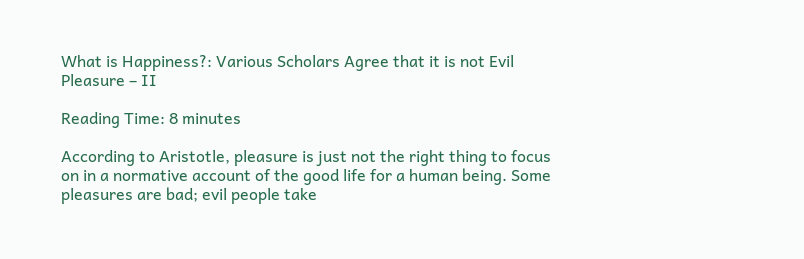What is Happiness?: Various Scholars Agree that it is not Evil Pleasure – II

Reading Time: 8 minutes

According to Aristotle, pleasure is just not the right thing to focus on in a normative account of the good life for a human being. Some pleasures are bad; evil people take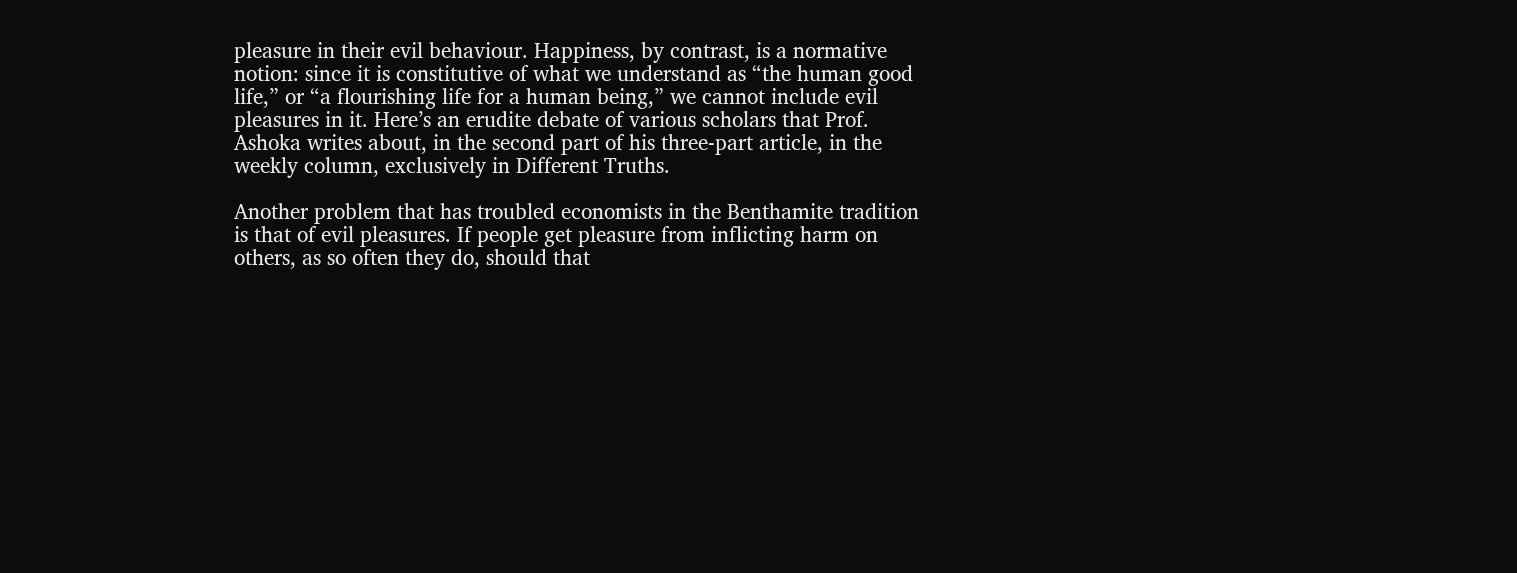pleasure in their evil behaviour. Happiness, by contrast, is a normative notion: since it is constitutive of what we understand as “the human good life,” or “a flourishing life for a human being,” we cannot include evil pleasures in it. Here’s an erudite debate of various scholars that Prof. Ashoka writes about, in the second part of his three-part article, in the weekly column, exclusively in Different Truths.

Another problem that has troubled economists in the Benthamite tradition is that of evil pleasures. If people get pleasure from inflicting harm on others, as so often they do, should that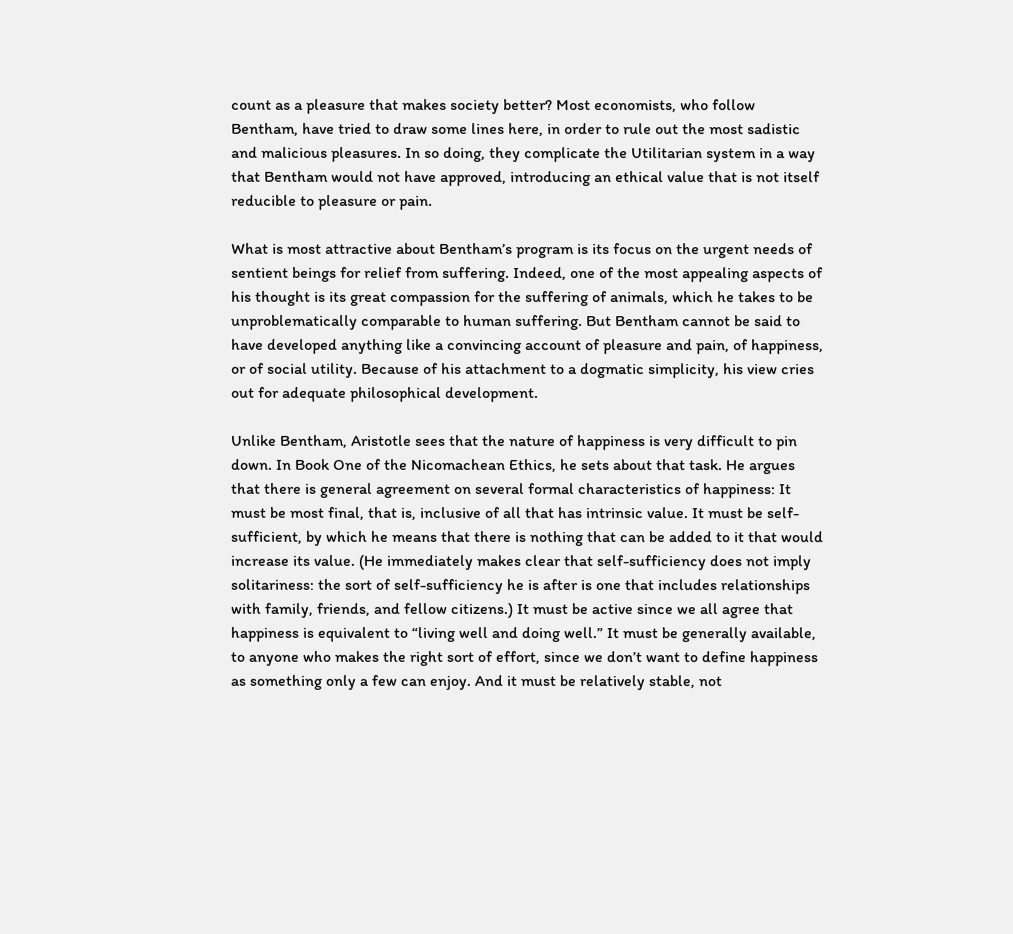count as a pleasure that makes society better? Most economists, who follow Bentham, have tried to draw some lines here, in order to rule out the most sadistic and malicious pleasures. In so doing, they complicate the Utilitarian system in a way that Bentham would not have approved, introducing an ethical value that is not itself reducible to pleasure or pain.

What is most attractive about Bentham’s program is its focus on the urgent needs of sentient beings for relief from suffering. Indeed, one of the most appealing aspects of his thought is its great compassion for the suffering of animals, which he takes to be unproblematically comparable to human suffering. But Bentham cannot be said to have developed anything like a convincing account of pleasure and pain, of happiness, or of social utility. Because of his attachment to a dogmatic simplicity, his view cries out for adequate philosophical development.

Unlike Bentham, Aristotle sees that the nature of happiness is very difficult to pin down. In Book One of the Nicomachean Ethics, he sets about that task. He argues that there is general agreement on several formal characteristics of happiness: It must be most final, that is, inclusive of all that has intrinsic value. It must be self-sufficient, by which he means that there is nothing that can be added to it that would increase its value. (He immediately makes clear that self-sufficiency does not imply solitariness: the sort of self-sufficiency he is after is one that includes relationships with family, friends, and fellow citizens.) It must be active since we all agree that happiness is equivalent to “living well and doing well.” It must be generally available, to anyone who makes the right sort of effort, since we don’t want to define happiness as something only a few can enjoy. And it must be relatively stable, not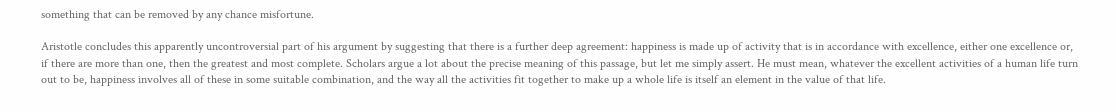something that can be removed by any chance misfortune.

Aristotle concludes this apparently uncontroversial part of his argument by suggesting that there is a further deep agreement: happiness is made up of activity that is in accordance with excellence, either one excellence or, if there are more than one, then the greatest and most complete. Scholars argue a lot about the precise meaning of this passage, but let me simply assert. He must mean, whatever the excellent activities of a human life turn out to be, happiness involves all of these in some suitable combination, and the way all the activities fit together to make up a whole life is itself an element in the value of that life.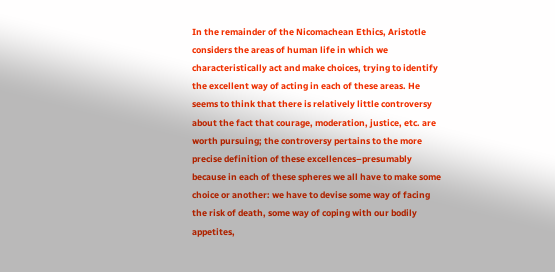In the remainder of the Nicomachean Ethics, Aristotle considers the areas of human life in which we characteristically act and make choices, trying to identify the excellent way of acting in each of these areas. He seems to think that there is relatively little controversy about the fact that courage, moderation, justice, etc. are worth pursuing; the controversy pertains to the more precise definition of these excellences–presumably because in each of these spheres we all have to make some choice or another: we have to devise some way of facing the risk of death, some way of coping with our bodily appetites,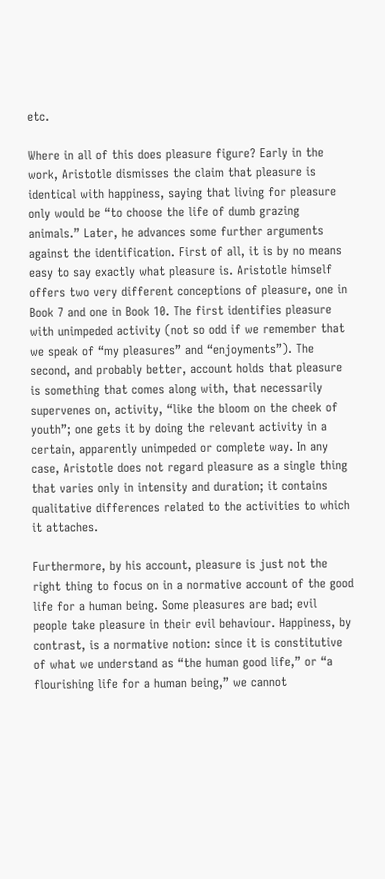etc.

Where in all of this does pleasure figure? Early in the work, Aristotle dismisses the claim that pleasure is identical with happiness, saying that living for pleasure only would be “to choose the life of dumb grazing animals.” Later, he advances some further arguments against the identification. First of all, it is by no means easy to say exactly what pleasure is. Aristotle himself offers two very different conceptions of pleasure, one in Book 7 and one in Book 10. The first identifies pleasure with unimpeded activity (not so odd if we remember that we speak of “my pleasures” and “enjoyments”). The second, and probably better, account holds that pleasure is something that comes along with, that necessarily supervenes on, activity, “like the bloom on the cheek of youth”; one gets it by doing the relevant activity in a certain, apparently unimpeded or complete way. In any case, Aristotle does not regard pleasure as a single thing that varies only in intensity and duration; it contains qualitative differences related to the activities to which it attaches.

Furthermore, by his account, pleasure is just not the right thing to focus on in a normative account of the good life for a human being. Some pleasures are bad; evil people take pleasure in their evil behaviour. Happiness, by contrast, is a normative notion: since it is constitutive of what we understand as “the human good life,” or “a flourishing life for a human being,” we cannot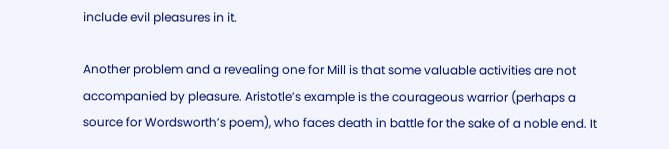include evil pleasures in it.

Another problem and a revealing one for Mill is that some valuable activities are not accompanied by pleasure. Aristotle’s example is the courageous warrior (perhaps a source for Wordsworth’s poem), who faces death in battle for the sake of a noble end. It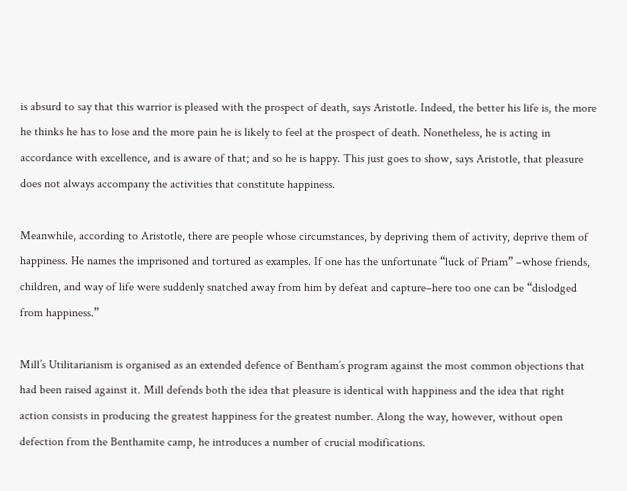is absurd to say that this warrior is pleased with the prospect of death, says Aristotle. Indeed, the better his life is, the more he thinks he has to lose and the more pain he is likely to feel at the prospect of death. Nonetheless, he is acting in accordance with excellence, and is aware of that; and so he is happy. This just goes to show, says Aristotle, that pleasure does not always accompany the activities that constitute happiness.

Meanwhile, according to Aristotle, there are people whose circumstances, by depriving them of activity, deprive them of happiness. He names the imprisoned and tortured as examples. If one has the unfortunate “luck of Priam” –whose friends, children, and way of life were suddenly snatched away from him by defeat and capture–here too one can be “dislodged from happiness.”

Mill’s Utilitarianism is organised as an extended defence of Bentham’s program against the most common objections that had been raised against it. Mill defends both the idea that pleasure is identical with happiness and the idea that right action consists in producing the greatest happiness for the greatest number. Along the way, however, without open defection from the Benthamite camp, he introduces a number of crucial modifications.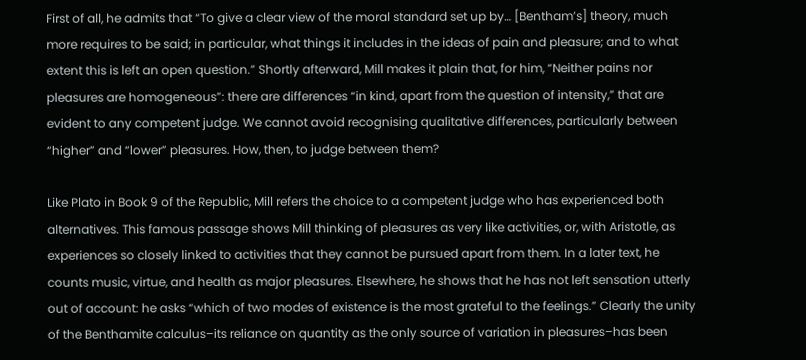First of all, he admits that “To give a clear view of the moral standard set up by… [Bentham’s] theory, much more requires to be said; in particular, what things it includes in the ideas of pain and pleasure; and to what extent this is left an open question.” Shortly afterward, Mill makes it plain that, for him, “Neither pains nor pleasures are homogeneous”: there are differences “in kind, apart from the question of intensity,” that are evident to any competent judge. We cannot avoid recognising qualitative differences, particularly between “higher” and “lower” pleasures. How, then, to judge between them?

Like Plato in Book 9 of the Republic, Mill refers the choice to a competent judge who has experienced both alternatives. This famous passage shows Mill thinking of pleasures as very like activities, or, with Aristotle, as experiences so closely linked to activities that they cannot be pursued apart from them. In a later text, he counts music, virtue, and health as major pleasures. Elsewhere, he shows that he has not left sensation utterly out of account: he asks “which of two modes of existence is the most grateful to the feelings.” Clearly the unity of the Benthamite calculus–its reliance on quantity as the only source of variation in pleasures–has been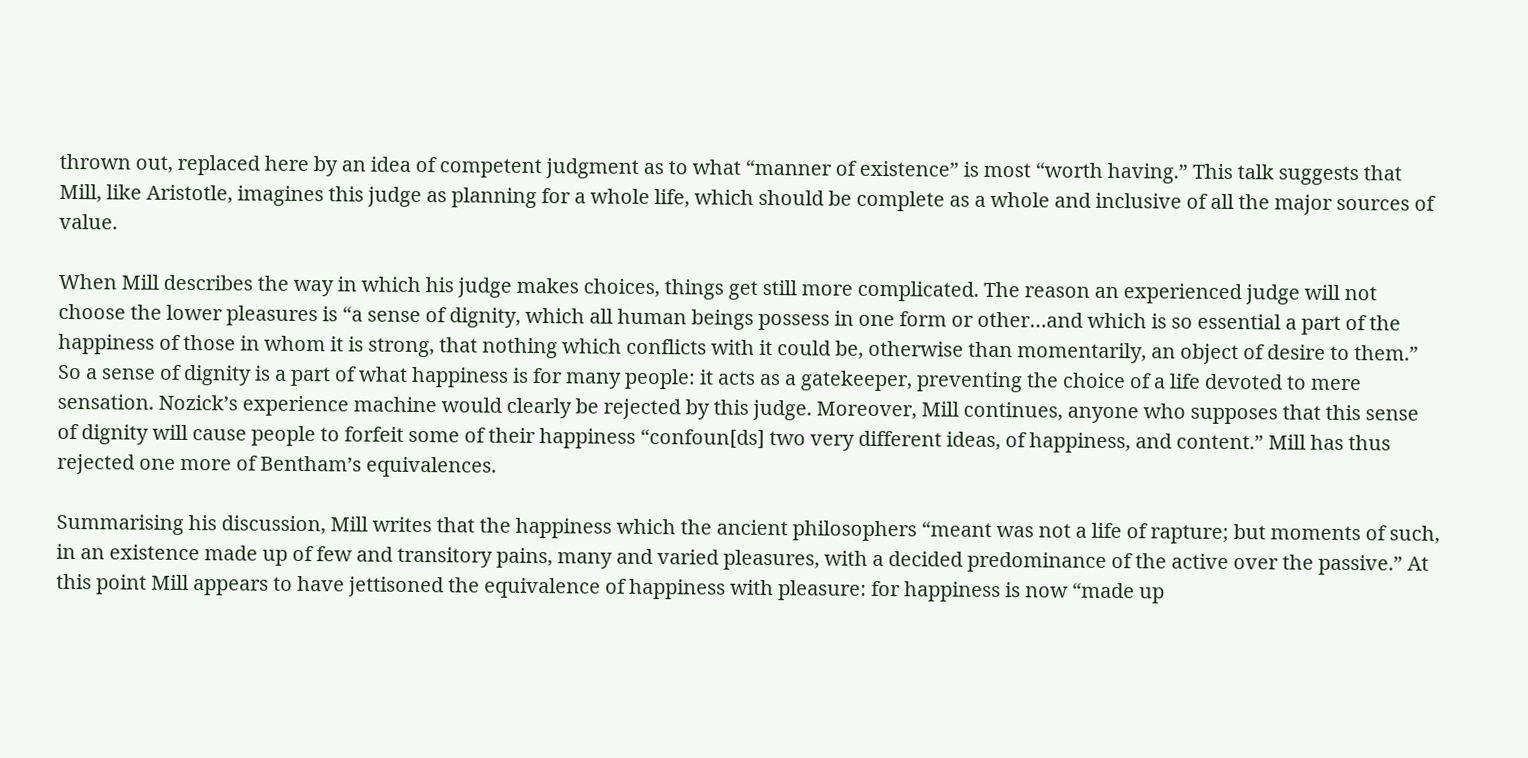thrown out, replaced here by an idea of competent judgment as to what “manner of existence” is most “worth having.” This talk suggests that Mill, like Aristotle, imagines this judge as planning for a whole life, which should be complete as a whole and inclusive of all the major sources of value.

When Mill describes the way in which his judge makes choices, things get still more complicated. The reason an experienced judge will not choose the lower pleasures is “a sense of dignity, which all human beings possess in one form or other…and which is so essential a part of the happiness of those in whom it is strong, that nothing which conflicts with it could be, otherwise than momentarily, an object of desire to them.” So a sense of dignity is a part of what happiness is for many people: it acts as a gatekeeper, preventing the choice of a life devoted to mere sensation. Nozick’s experience machine would clearly be rejected by this judge. Moreover, Mill continues, anyone who supposes that this sense of dignity will cause people to forfeit some of their happiness “confoun[ds] two very different ideas, of happiness, and content.” Mill has thus rejected one more of Bentham’s equivalences.

Summarising his discussion, Mill writes that the happiness which the ancient philosophers “meant was not a life of rapture; but moments of such, in an existence made up of few and transitory pains, many and varied pleasures, with a decided predominance of the active over the passive.” At this point Mill appears to have jettisoned the equivalence of happiness with pleasure: for happiness is now “made up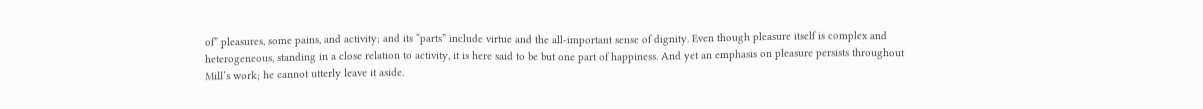of” pleasures, some pains, and activity; and its “parts” include virtue and the all-important sense of dignity. Even though pleasure itself is complex and heterogeneous, standing in a close relation to activity, it is here said to be but one part of happiness. And yet an emphasis on pleasure persists throughout Mill’s work; he cannot utterly leave it aside.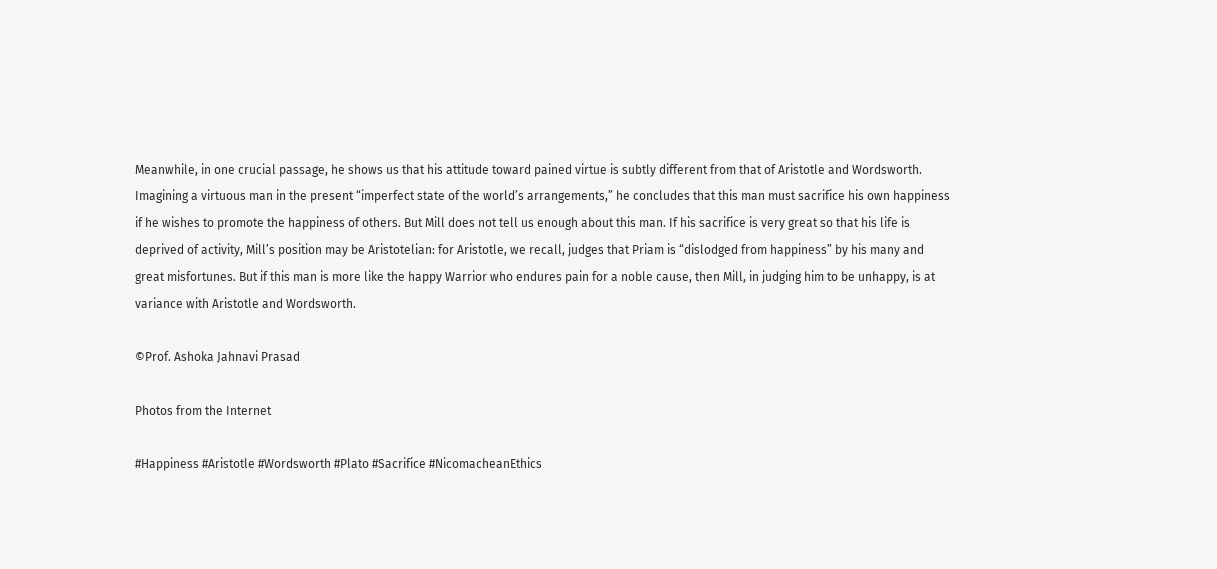Meanwhile, in one crucial passage, he shows us that his attitude toward pained virtue is subtly different from that of Aristotle and Wordsworth. Imagining a virtuous man in the present “imperfect state of the world’s arrangements,” he concludes that this man must sacrifice his own happiness if he wishes to promote the happiness of others. But Mill does not tell us enough about this man. If his sacrifice is very great so that his life is deprived of activity, Mill’s position may be Aristotelian: for Aristotle, we recall, judges that Priam is “dislodged from happiness” by his many and great misfortunes. But if this man is more like the happy Warrior who endures pain for a noble cause, then Mill, in judging him to be unhappy, is at variance with Aristotle and Wordsworth.

©Prof. Ashoka Jahnavi Prasad

Photos from the Internet

#Happiness #Aristotle #Wordsworth #Plato #Sacrifice #NicomacheanEthics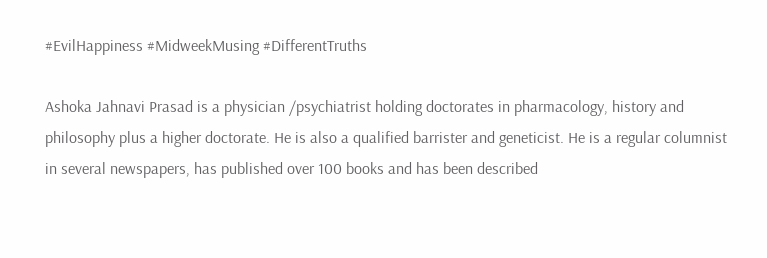#EvilHappiness #MidweekMusing #DifferentTruths

Ashoka Jahnavi Prasad is a physician /psychiatrist holding doctorates in pharmacology, history and philosophy plus a higher doctorate. He is also a qualified barrister and geneticist. He is a regular columnist in several newspapers, has published over 100 books and has been described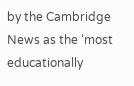by the Cambridge News as the ‘most educationally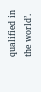qualified in the world’.